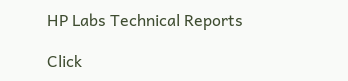HP Labs Technical Reports

Click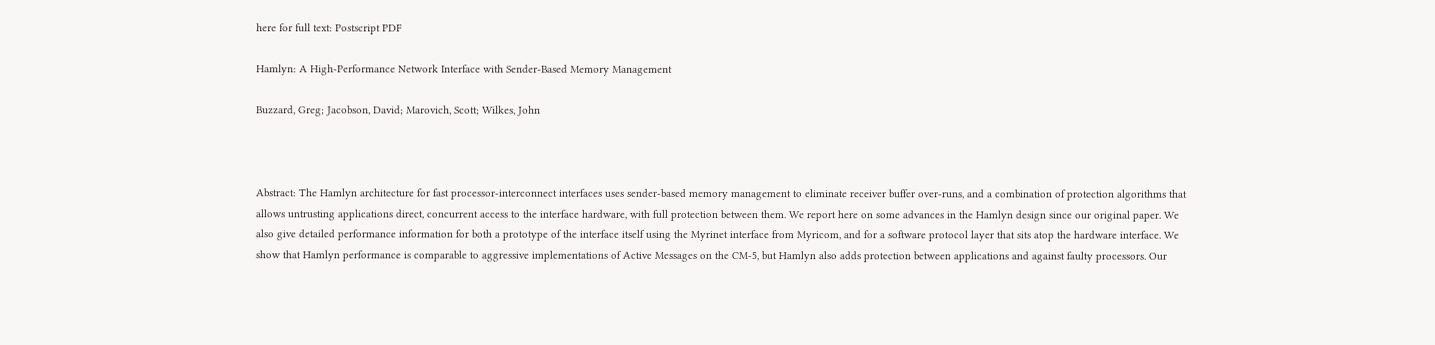here for full text: Postscript PDF

Hamlyn: A High-Performance Network Interface with Sender-Based Memory Management

Buzzard, Greg; Jacobson, David; Marovich, Scott; Wilkes, John



Abstract: The Hamlyn architecture for fast processor-interconnect interfaces uses sender-based memory management to eliminate receiver buffer over-runs, and a combination of protection algorithms that allows untrusting applications direct, concurrent access to the interface hardware, with full protection between them. We report here on some advances in the Hamlyn design since our original paper. We also give detailed performance information for both a prototype of the interface itself using the Myrinet interface from Myricom, and for a software protocol layer that sits atop the hardware interface. We show that Hamlyn performance is comparable to aggressive implementations of Active Messages on the CM-5, but Hamlyn also adds protection between applications and against faulty processors. Our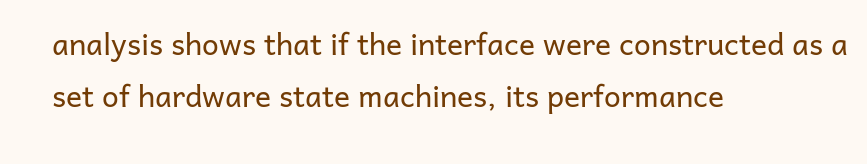analysis shows that if the interface were constructed as a set of hardware state machines, its performance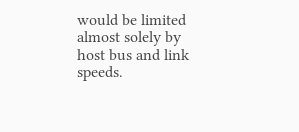would be limited almost solely by host bus and link speeds.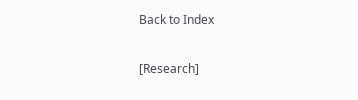Back to Index

[Research]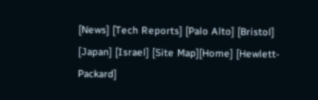[News] [Tech Reports] [Palo Alto] [Bristol] [Japan] [Israel] [Site Map][Home] [Hewlett-Packard]